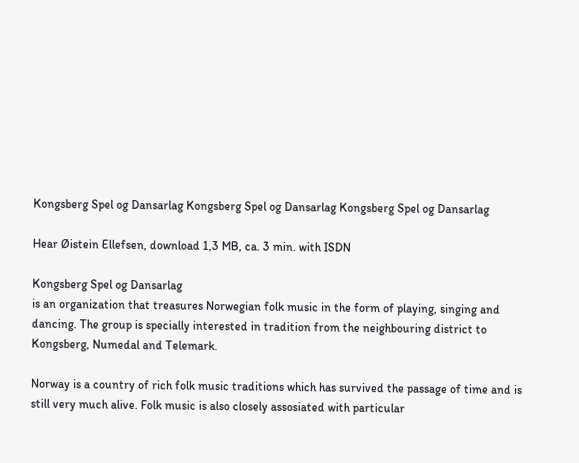Kongsberg Spel og Dansarlag Kongsberg Spel og Dansarlag Kongsberg Spel og Dansarlag

Hear Øistein Ellefsen, download 1,3 MB, ca. 3 min. with ISDN

Kongsberg Spel og Dansarlag
is an organization that treasures Norwegian folk music in the form of playing, singing and dancing. The group is specially interested in tradition from the neighbouring district to Kongsberg, Numedal and Telemark.

Norway is a country of rich folk music traditions which has survived the passage of time and is still very much alive. Folk music is also closely assosiated with particular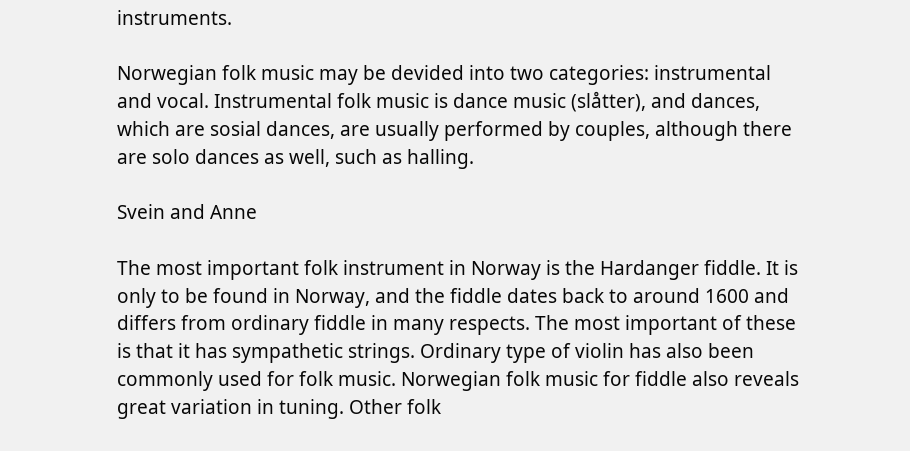instruments.

Norwegian folk music may be devided into two categories: instrumental and vocal. Instrumental folk music is dance music (slåtter), and dances, which are sosial dances, are usually performed by couples, although there are solo dances as well, such as halling.

Svein and Anne

The most important folk instrument in Norway is the Hardanger fiddle. It is only to be found in Norway, and the fiddle dates back to around 1600 and differs from ordinary fiddle in many respects. The most important of these is that it has sympathetic strings. Ordinary type of violin has also been commonly used for folk music. Norwegian folk music for fiddle also reveals great variation in tuning. Other folk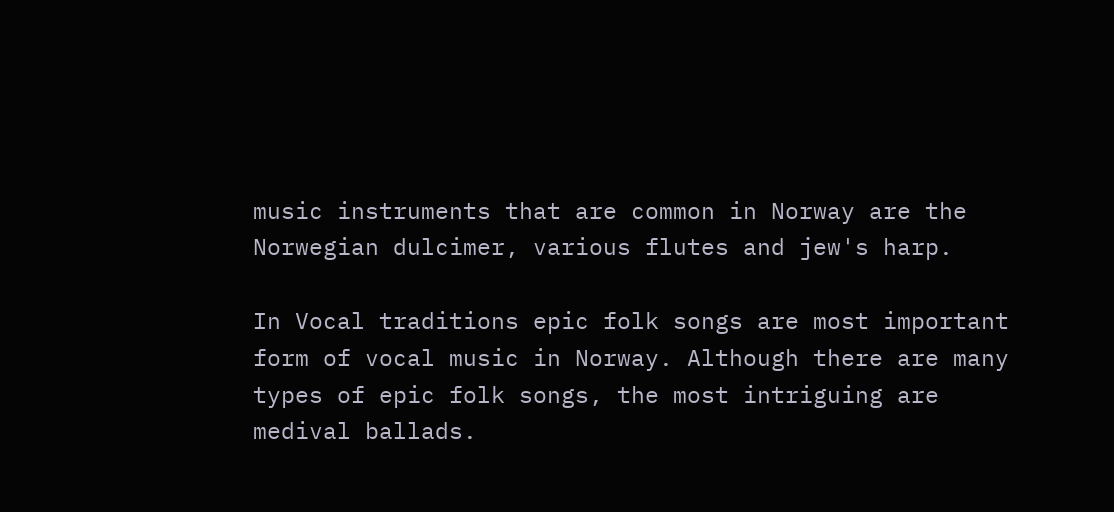music instruments that are common in Norway are the Norwegian dulcimer, various flutes and jew's harp.

In Vocal traditions epic folk songs are most important form of vocal music in Norway. Although there are many types of epic folk songs, the most intriguing are medival ballads.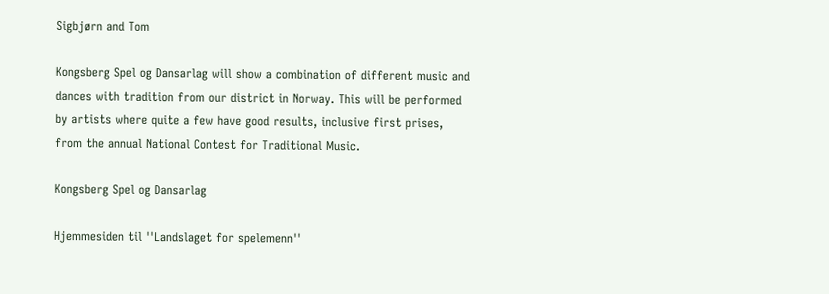Sigbjørn and Tom

Kongsberg Spel og Dansarlag will show a combination of different music and dances with tradition from our district in Norway. This will be performed by artists where quite a few have good results, inclusive first prises, from the annual National Contest for Traditional Music.

Kongsberg Spel og Dansarlag

Hjemmesiden til ''Landslaget for spelemenn''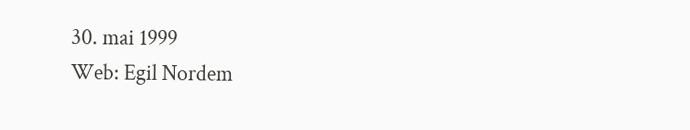30. mai 1999
Web: Egil Nordem